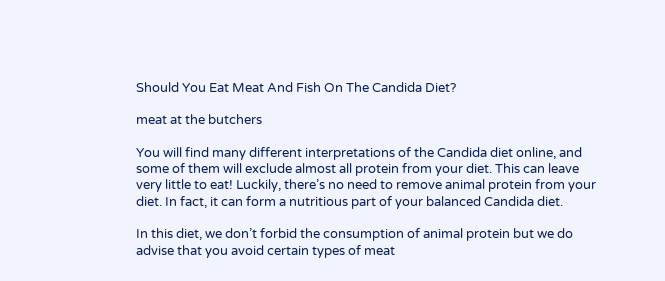Should You Eat Meat And Fish On The Candida Diet?

meat at the butchers

You will find many different interpretations of the Candida diet online, and some of them will exclude almost all protein from your diet. This can leave very little to eat! Luckily, there’s no need to remove animal protein from your diet. In fact, it can form a nutritious part of your balanced Candida diet.

In this diet, we don’t forbid the consumption of animal protein but we do advise that you avoid certain types of meat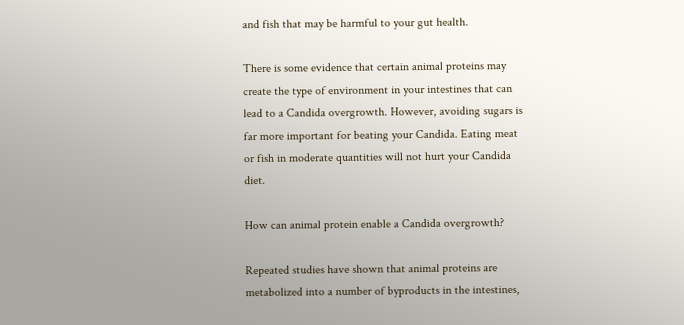and fish that may be harmful to your gut health.

There is some evidence that certain animal proteins may create the type of environment in your intestines that can lead to a Candida overgrowth. However, avoiding sugars is far more important for beating your Candida. Eating meat or fish in moderate quantities will not hurt your Candida diet.

How can animal protein enable a Candida overgrowth?

Repeated studies have shown that animal proteins are metabolized into a number of byproducts in the intestines,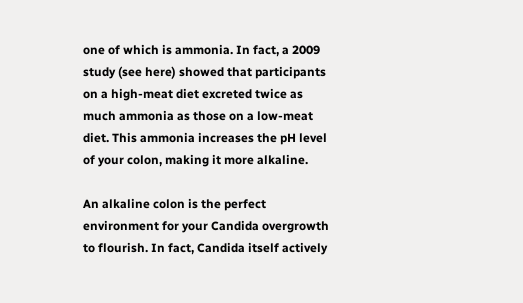one of which is ammonia. In fact, a 2009 study (see here) showed that participants on a high-meat diet excreted twice as much ammonia as those on a low-meat diet. This ammonia increases the pH level of your colon, making it more alkaline.

An alkaline colon is the perfect environment for your Candida overgrowth to flourish. In fact, Candida itself actively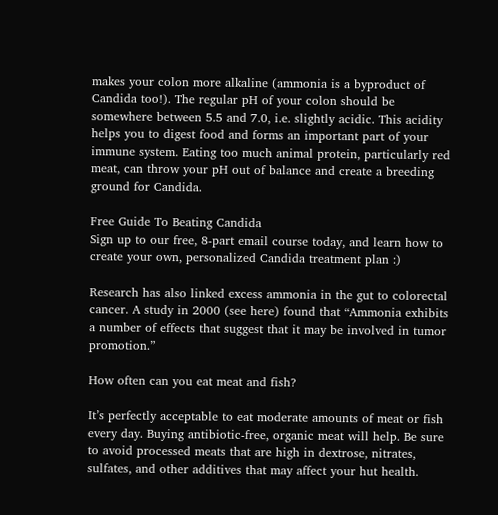makes your colon more alkaline (ammonia is a byproduct of Candida too!). The regular pH of your colon should be somewhere between 5.5 and 7.0, i.e. slightly acidic. This acidity helps you to digest food and forms an important part of your immune system. Eating too much animal protein, particularly red meat, can throw your pH out of balance and create a breeding ground for Candida.

Free Guide To Beating Candida
Sign up to our free, 8-part email course today, and learn how to create your own, personalized Candida treatment plan :)

Research has also linked excess ammonia in the gut to colorectal cancer. A study in 2000 (see here) found that “Ammonia exhibits a number of effects that suggest that it may be involved in tumor promotion.”

How often can you eat meat and fish?

It’s perfectly acceptable to eat moderate amounts of meat or fish every day. Buying antibiotic-free, organic meat will help. Be sure to avoid processed meats that are high in dextrose, nitrates, sulfates, and other additives that may affect your hut health.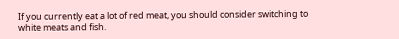If you currently eat a lot of red meat, you should consider switching to white meats and fish.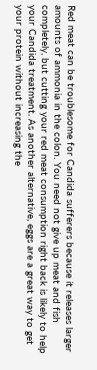Red meat can be troublesome for Candida sufferers because it releases larger amounts of ammonia in the colon. You need not give up meat and fish completely, but cutting your red meat consumption right back is likely to help your Candida treatment. As another alternative, eggs are a great way to get your protein without increasing the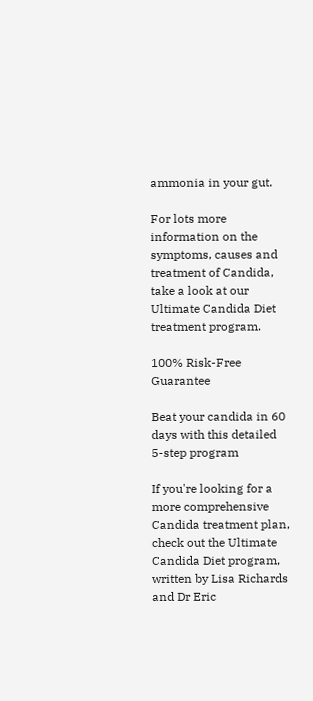ammonia in your gut.

For lots more information on the symptoms, causes and treatment of Candida, take a look at our Ultimate Candida Diet treatment program.

100% Risk-Free Guarantee

Beat your candida in 60 days with this detailed 5-step program

If you're looking for a more comprehensive Candida treatment plan, check out the Ultimate Candida Diet program, written by Lisa Richards and Dr Eric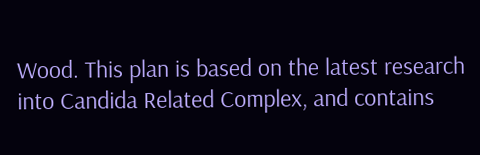Wood. This plan is based on the latest research into Candida Related Complex, and contains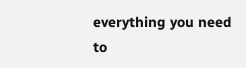everything you need to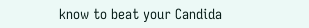know to beat your Candida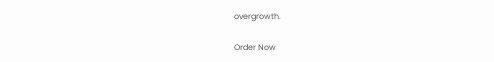overgrowth.

Order Now